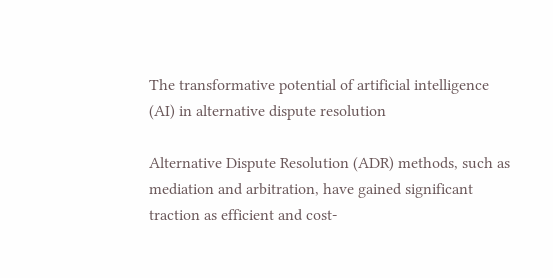The transformative potential of artificial intelligence (AI) in alternative dispute resolution

Alternative Dispute Resolution (ADR) methods, such as mediation and arbitration, have gained significant traction as efficient and cost-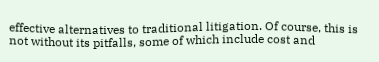effective alternatives to traditional litigation. Of course, this is not without its pitfalls, some of which include cost and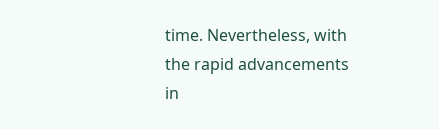time. Nevertheless, with the rapid advancements in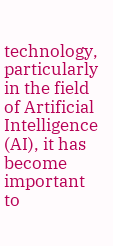technology, particularly in the field of Artificial Intelligence (AI), it has become important to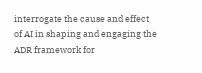interrogate the cause and effect of AI in shaping and engaging the ADR framework for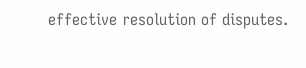effective resolution of disputes.